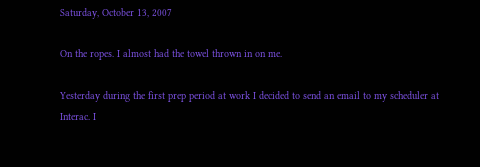Saturday, October 13, 2007

On the ropes. I almost had the towel thrown in on me.

Yesterday during the first prep period at work I decided to send an email to my scheduler at Interac. I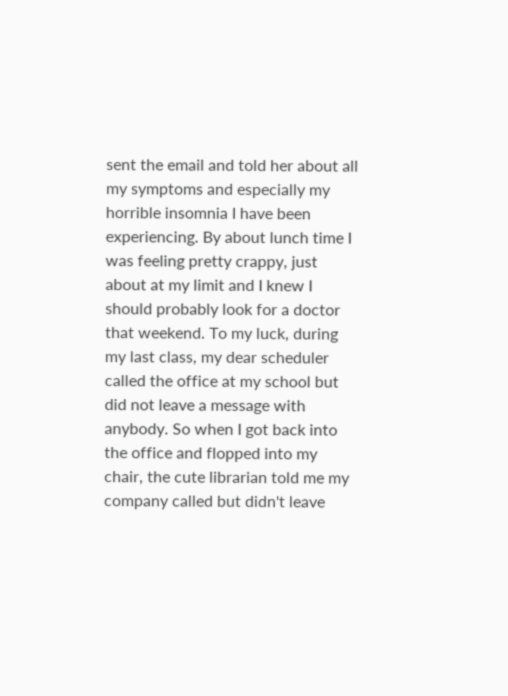sent the email and told her about all my symptoms and especially my horrible insomnia I have been experiencing. By about lunch time I was feeling pretty crappy, just about at my limit and I knew I should probably look for a doctor that weekend. To my luck, during my last class, my dear scheduler called the office at my school but did not leave a message with anybody. So when I got back into the office and flopped into my chair, the cute librarian told me my company called but didn't leave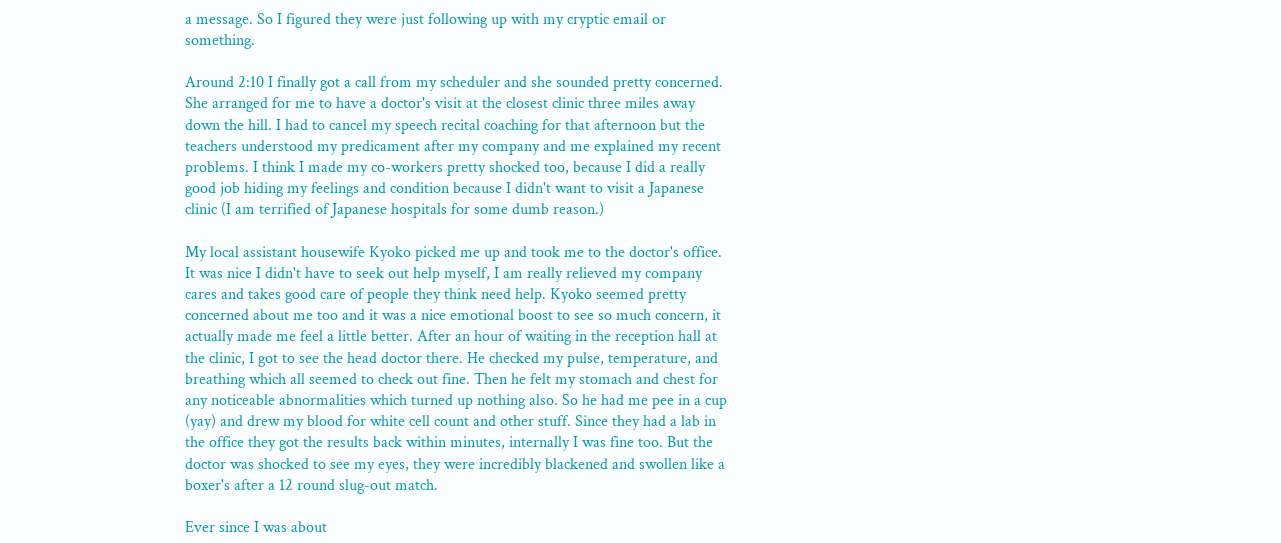a message. So I figured they were just following up with my cryptic email or something.

Around 2:10 I finally got a call from my scheduler and she sounded pretty concerned. She arranged for me to have a doctor's visit at the closest clinic three miles away down the hill. I had to cancel my speech recital coaching for that afternoon but the teachers understood my predicament after my company and me explained my recent problems. I think I made my co-workers pretty shocked too, because I did a really good job hiding my feelings and condition because I didn't want to visit a Japanese clinic (I am terrified of Japanese hospitals for some dumb reason.)

My local assistant housewife Kyoko picked me up and took me to the doctor's office. It was nice I didn't have to seek out help myself, I am really relieved my company cares and takes good care of people they think need help. Kyoko seemed pretty concerned about me too and it was a nice emotional boost to see so much concern, it actually made me feel a little better. After an hour of waiting in the reception hall at the clinic, I got to see the head doctor there. He checked my pulse, temperature, and breathing which all seemed to check out fine. Then he felt my stomach and chest for any noticeable abnormalities which turned up nothing also. So he had me pee in a cup (yay) and drew my blood for white cell count and other stuff. Since they had a lab in the office they got the results back within minutes, internally I was fine too. But the doctor was shocked to see my eyes, they were incredibly blackened and swollen like a boxer's after a 12 round slug-out match.

Ever since I was about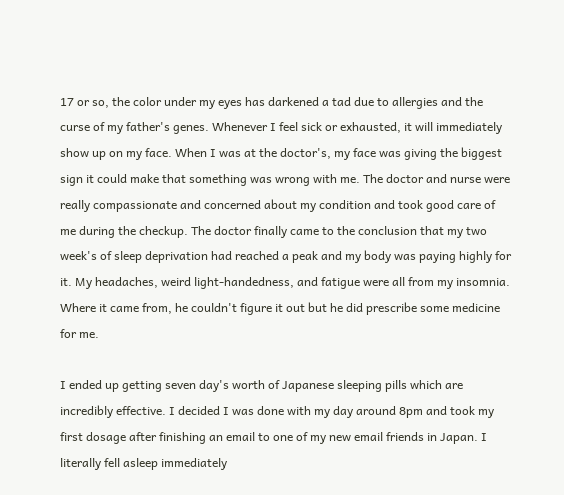17 or so, the color under my eyes has darkened a tad due to allergies and the curse of my father's genes. Whenever I feel sick or exhausted, it will immediately show up on my face. When I was at the doctor's, my face was giving the biggest sign it could make that something was wrong with me. The doctor and nurse were really compassionate and concerned about my condition and took good care of me during the checkup. The doctor finally came to the conclusion that my two week's of sleep deprivation had reached a peak and my body was paying highly for it. My headaches, weird light-handedness, and fatigue were all from my insomnia. Where it came from, he couldn't figure it out but he did prescribe some medicine for me.

I ended up getting seven day's worth of Japanese sleeping pills which are incredibly effective. I decided I was done with my day around 8pm and took my first dosage after finishing an email to one of my new email friends in Japan. I literally fell asleep immediately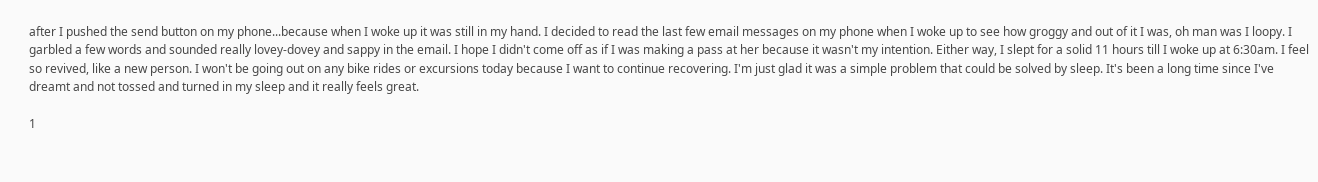after I pushed the send button on my phone...because when I woke up it was still in my hand. I decided to read the last few email messages on my phone when I woke up to see how groggy and out of it I was, oh man was I loopy. I garbled a few words and sounded really lovey-dovey and sappy in the email. I hope I didn't come off as if I was making a pass at her because it wasn't my intention. Either way, I slept for a solid 11 hours till I woke up at 6:30am. I feel so revived, like a new person. I won't be going out on any bike rides or excursions today because I want to continue recovering. I'm just glad it was a simple problem that could be solved by sleep. It's been a long time since I've dreamt and not tossed and turned in my sleep and it really feels great.

1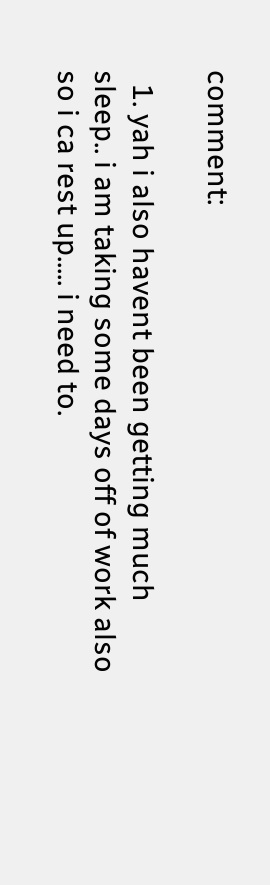comment:

  1. yah i also havent been getting much sleep.. i am taking some days off of work also so i ca rest up..... i need to.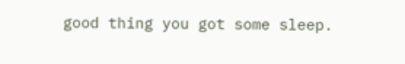good thing you got some sleep.